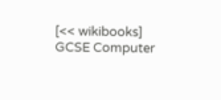[<< wikibooks] GCSE Computer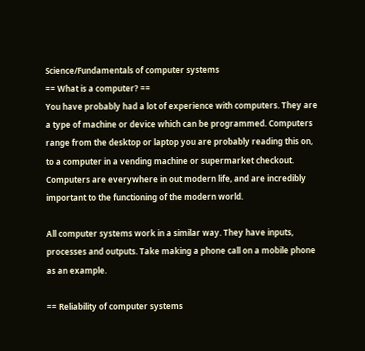Science/Fundamentals of computer systems
== What is a computer? ==
You have probably had a lot of experience with computers. They are a type of machine or device which can be programmed. Computers range from the desktop or laptop you are probably reading this on, to a computer in a vending machine or supermarket checkout. Computers are everywhere in out modern life, and are incredibly important to the functioning of the modern world.

All computer systems work in a similar way. They have inputs, processes and outputs. Take making a phone call on a mobile phone as an example.

== Reliability of computer systems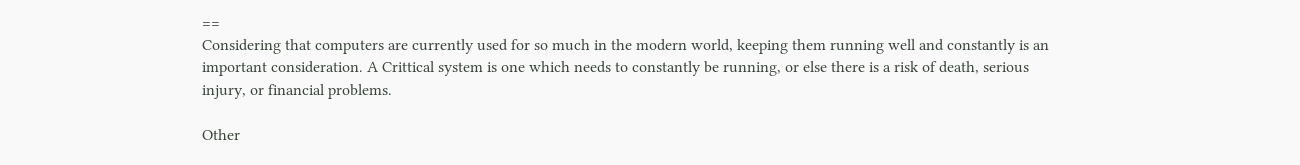==
Considering that computers are currently used for so much in the modern world, keeping them running well and constantly is an important consideration. A Crittical system is one which needs to constantly be running, or else there is a risk of death, serious injury, or financial problems.

Other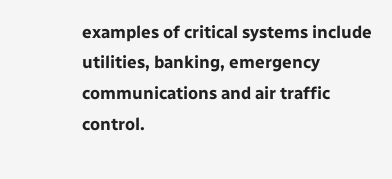examples of critical systems include utilities, banking, emergency communications and air traffic control.